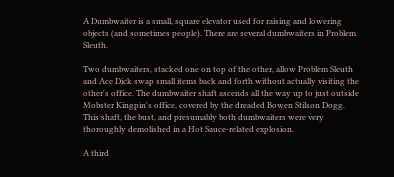A Dumbwaiter is a small, square elevator used for raising and lowering objects (and sometimes people). There are several dumbwaiters in Problem Sleuth.

Two dumbwaiters, stacked one on top of the other, allow Problem Sleuth and Ace Dick swap small items back and forth without actually visiting the other's office. The dumbwaiter shaft ascends all the way up to just outside Mobster Kingpin's office, covered by the dreaded Bowen Stilson Dogg. This shaft, the bust, and presumably both dumbwaiters were very thoroughly demolished in a Hot Sauce-related explosion.

A third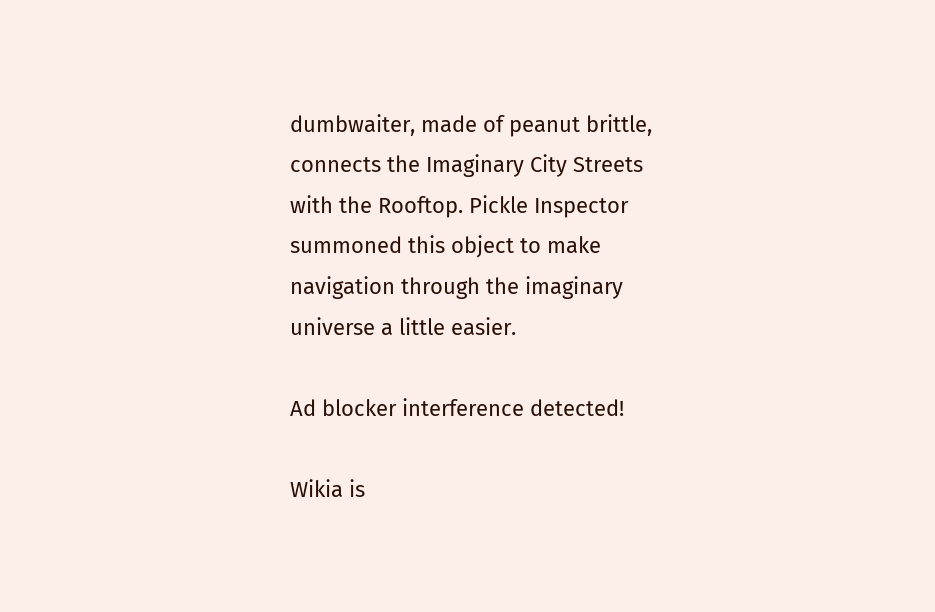dumbwaiter, made of peanut brittle, connects the Imaginary City Streets with the Rooftop. Pickle Inspector summoned this object to make navigation through the imaginary universe a little easier.

Ad blocker interference detected!

Wikia is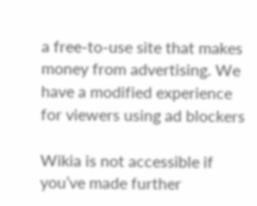a free-to-use site that makes money from advertising. We have a modified experience for viewers using ad blockers

Wikia is not accessible if you’ve made further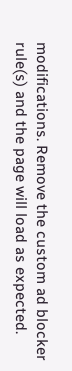modifications. Remove the custom ad blocker rule(s) and the page will load as expected.